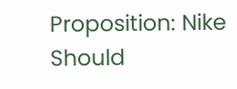Proposition: Nike Should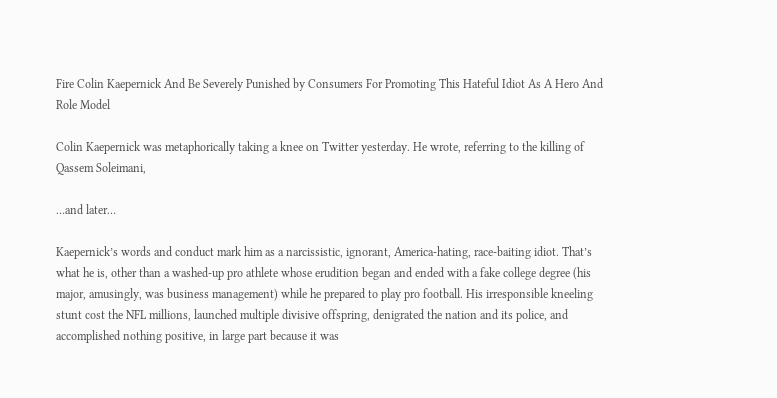Fire Colin Kaepernick And Be Severely Punished by Consumers For Promoting This Hateful Idiot As A Hero And Role Model

Colin Kaepernick was metaphorically taking a knee on Twitter yesterday. He wrote, referring to the killing of Qassem Soleimani,

…and later…

Kaepernick’s words and conduct mark him as a narcissistic, ignorant, America-hating, race-baiting idiot. That’s what he is, other than a washed-up pro athlete whose erudition began and ended with a fake college degree (his major, amusingly, was business management) while he prepared to play pro football. His irresponsible kneeling stunt cost the NFL millions, launched multiple divisive offspring, denigrated the nation and its police, and accomplished nothing positive, in large part because it was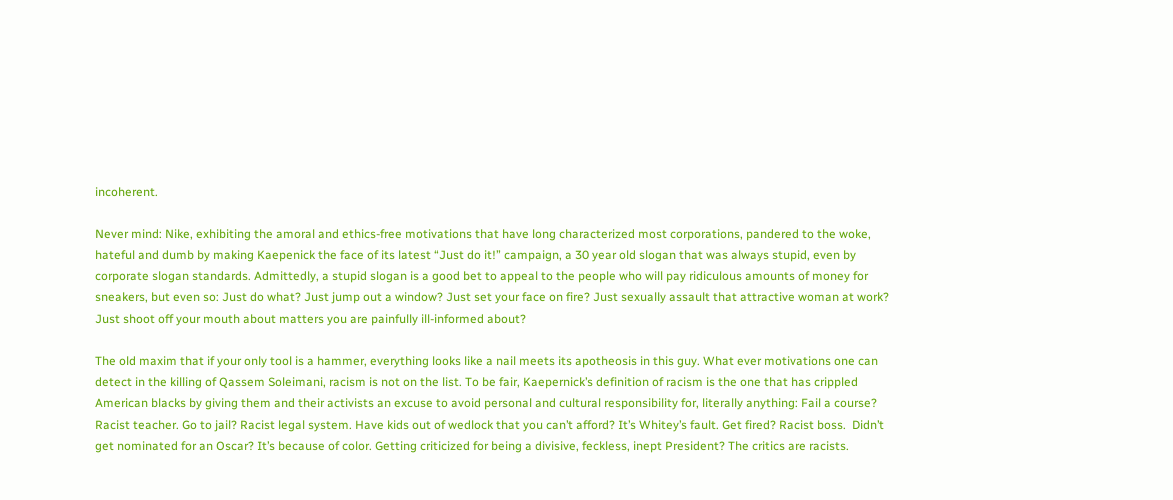incoherent.

Never mind: Nike, exhibiting the amoral and ethics-free motivations that have long characterized most corporations, pandered to the woke, hateful and dumb by making Kaepenick the face of its latest “Just do it!” campaign, a 30 year old slogan that was always stupid, even by corporate slogan standards. Admittedly, a stupid slogan is a good bet to appeal to the people who will pay ridiculous amounts of money for sneakers, but even so: Just do what? Just jump out a window? Just set your face on fire? Just sexually assault that attractive woman at work? Just shoot off your mouth about matters you are painfully ill-informed about?

The old maxim that if your only tool is a hammer, everything looks like a nail meets its apotheosis in this guy. What ever motivations one can detect in the killing of Qassem Soleimani, racism is not on the list. To be fair, Kaepernick’s definition of racism is the one that has crippled American blacks by giving them and their activists an excuse to avoid personal and cultural responsibility for, literally anything: Fail a course? Racist teacher. Go to jail? Racist legal system. Have kids out of wedlock that you can’t afford? It’s Whitey’s fault. Get fired? Racist boss.  Didn’t get nominated for an Oscar? It’s because of color. Getting criticized for being a divisive, feckless, inept President? The critics are racists.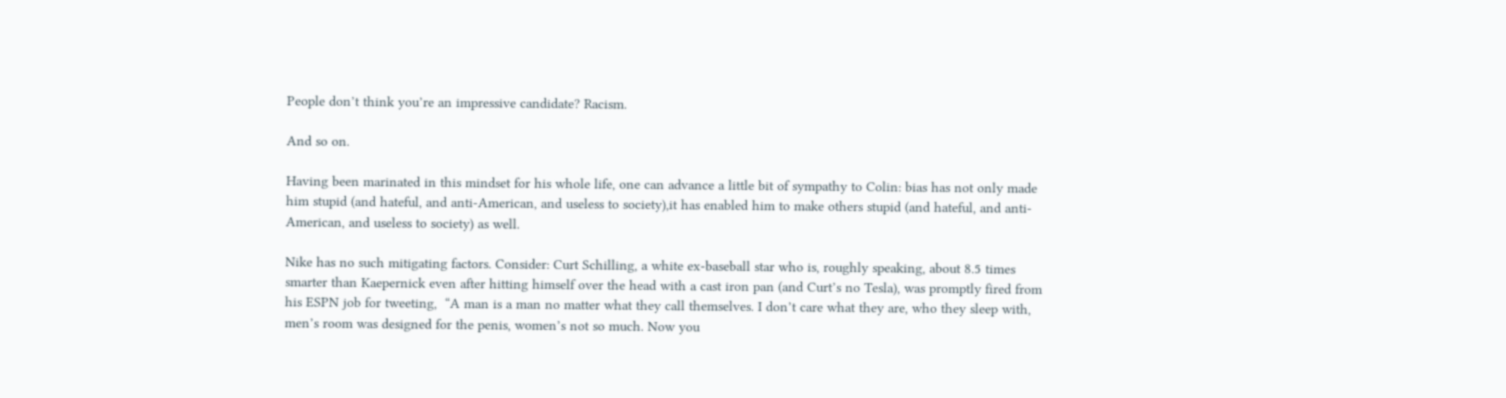People don’t think you’re an impressive candidate? Racism.

And so on.

Having been marinated in this mindset for his whole life, one can advance a little bit of sympathy to Colin: bias has not only made him stupid (and hateful, and anti-American, and useless to society),it has enabled him to make others stupid (and hateful, and anti-American, and useless to society) as well.

Nike has no such mitigating factors. Consider: Curt Schilling, a white ex-baseball star who is, roughly speaking, about 8.5 times smarter than Kaepernick even after hitting himself over the head with a cast iron pan (and Curt’s no Tesla), was promptly fired from his ESPN job for tweeting,  “A man is a man no matter what they call themselves. I don’t care what they are, who they sleep with, men’s room was designed for the penis, women’s not so much. Now you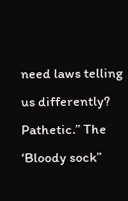need laws telling us differently? Pathetic.” The ‘Bloody sock”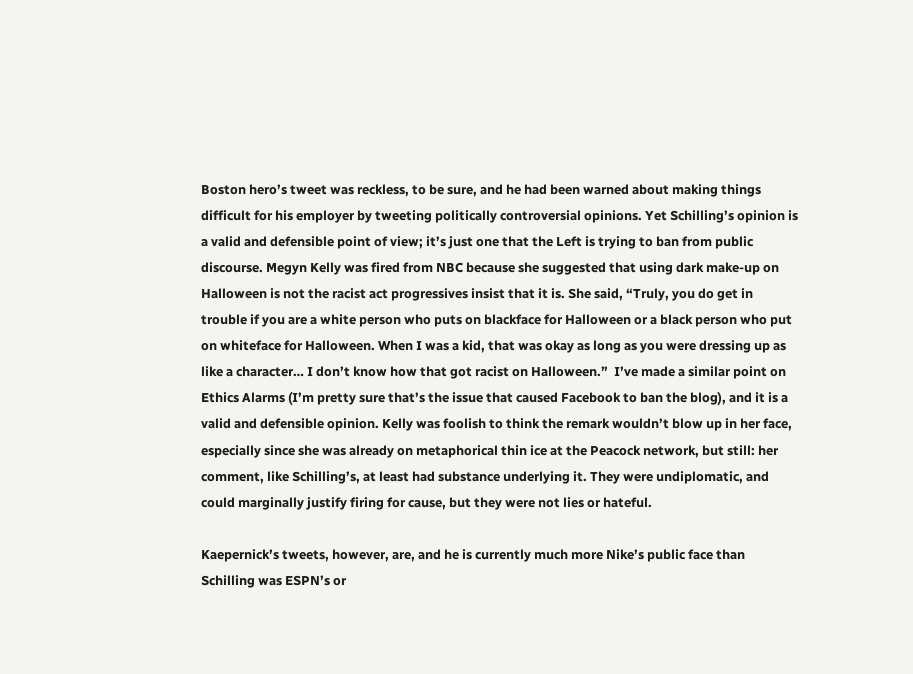Boston hero’s tweet was reckless, to be sure, and he had been warned about making things difficult for his employer by tweeting politically controversial opinions. Yet Schilling’s opinion is a valid and defensible point of view; it’s just one that the Left is trying to ban from public discourse. Megyn Kelly was fired from NBC because she suggested that using dark make-up on Halloween is not the racist act progressives insist that it is. She said, “Truly, you do get in trouble if you are a white person who puts on blackface for Halloween or a black person who put on whiteface for Halloween. When I was a kid, that was okay as long as you were dressing up as like a character… I don’t know how that got racist on Halloween.”  I’ve made a similar point on Ethics Alarms (I’m pretty sure that’s the issue that caused Facebook to ban the blog), and it is a valid and defensible opinion. Kelly was foolish to think the remark wouldn’t blow up in her face, especially since she was already on metaphorical thin ice at the Peacock network, but still: her comment, like Schilling’s, at least had substance underlying it. They were undiplomatic, and could marginally justify firing for cause, but they were not lies or hateful.

Kaepernick’s tweets, however, are, and he is currently much more Nike’s public face than Schilling was ESPN’s or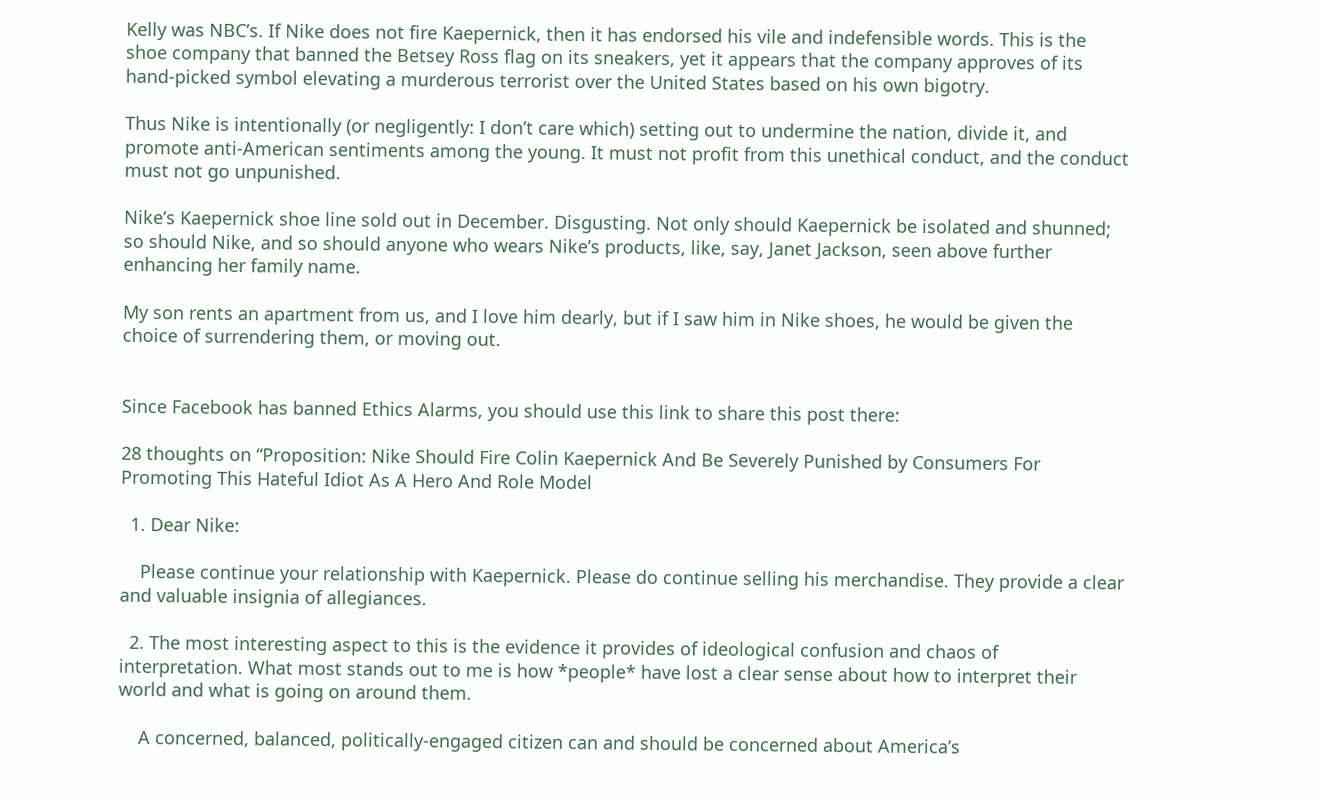Kelly was NBC’s. If Nike does not fire Kaepernick, then it has endorsed his vile and indefensible words. This is the shoe company that banned the Betsey Ross flag on its sneakers, yet it appears that the company approves of its hand-picked symbol elevating a murderous terrorist over the United States based on his own bigotry.

Thus Nike is intentionally (or negligently: I don’t care which) setting out to undermine the nation, divide it, and promote anti-American sentiments among the young. It must not profit from this unethical conduct, and the conduct must not go unpunished.

Nike’s Kaepernick shoe line sold out in December. Disgusting. Not only should Kaepernick be isolated and shunned; so should Nike, and so should anyone who wears Nike’s products, like, say, Janet Jackson, seen above further enhancing her family name.

My son rents an apartment from us, and I love him dearly, but if I saw him in Nike shoes, he would be given the choice of surrendering them, or moving out.


Since Facebook has banned Ethics Alarms, you should use this link to share this post there:

28 thoughts on “Proposition: Nike Should Fire Colin Kaepernick And Be Severely Punished by Consumers For Promoting This Hateful Idiot As A Hero And Role Model

  1. Dear Nike:

    Please continue your relationship with Kaepernick. Please do continue selling his merchandise. They provide a clear and valuable insignia of allegiances.

  2. The most interesting aspect to this is the evidence it provides of ideological confusion and chaos of interpretation. What most stands out to me is how *people* have lost a clear sense about how to interpret their world and what is going on around them.

    A concerned, balanced, politically-engaged citizen can and should be concerned about America’s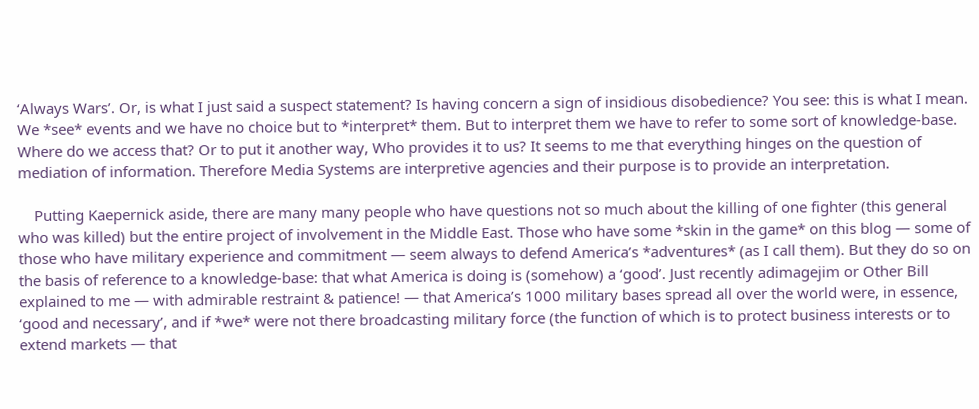‘Always Wars’. Or, is what I just said a suspect statement? Is having concern a sign of insidious disobedience? You see: this is what I mean. We *see* events and we have no choice but to *interpret* them. But to interpret them we have to refer to some sort of knowledge-base. Where do we access that? Or to put it another way, Who provides it to us? It seems to me that everything hinges on the question of mediation of information. Therefore Media Systems are interpretive agencies and their purpose is to provide an interpretation.

    Putting Kaepernick aside, there are many many people who have questions not so much about the killing of one fighter (this general who was killed) but the entire project of involvement in the Middle East. Those who have some *skin in the game* on this blog — some of those who have military experience and commitment — seem always to defend America’s *adventures* (as I call them). But they do so on the basis of reference to a knowledge-base: that what America is doing is (somehow) a ‘good’. Just recently adimagejim or Other Bill explained to me — with admirable restraint & patience! — that America’s 1000 military bases spread all over the world were, in essence, ‘good and necessary’, and if *we* were not there broadcasting military force (the function of which is to protect business interests or to extend markets — that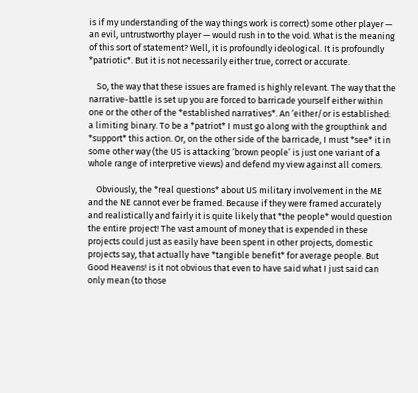is if my understanding of the way things work is correct) some other player — an evil, untrustworthy player — would rush in to the void. What is the meaning of this sort of statement? Well, it is profoundly ideological. It is profoundly *patriotic*. But it is not necessarily either true, correct or accurate.

    So, the way that these issues are framed is highly relevant. The way that the narrative-battle is set up you are forced to barricade yourself either within one or the other of the *established narratives*. An ‘either/or is established: a limiting binary. To be a *patriot* I must go along with the groupthink and *support* this action. Or, on the other side of the barricade, I must *see* it in some other way (the US is attacking ‘brown people’ is just one variant of a whole range of interpretive views) and defend my view against all comers.

    Obviously, the *real questions* about US military involvement in the ME and the NE cannot ever be framed. Because if they were framed accurately and realistically and fairly it is quite likely that *the people* would question the entire project! The vast amount of money that is expended in these projects could just as easily have been spent in other projects, domestic projects say, that actually have *tangible benefit* for average people. But Good Heavens! is it not obvious that even to have said what I just said can only mean (to those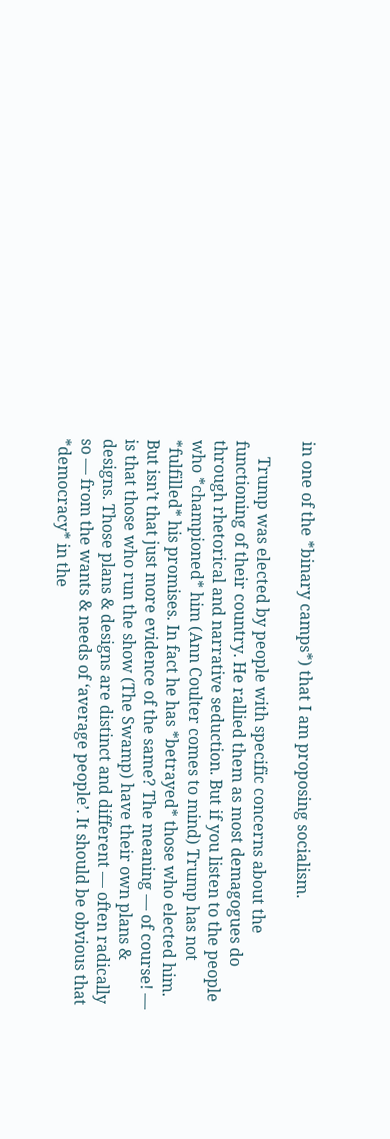in one of the *binary camps*) that I am proposing socialism.

    Trump was elected by people with specific concerns about the functioning of their country. He rallied them as most demagogues do through rhetorical and narrative seduction. But if you listen to the people who *championed* him (Ann Coulter comes to mind) Trump has not *fulfilled* his promises. In fact he has *betrayed* those who elected him. But isn’t that just more evidence of the same? The meaning — of course! — is that those who run the show (The Swamp) have their own plans & designs. Those plans & designs are distinct and different — often radically so — from the wants & needs of ‘average people’. It should be obvious that *democracy* in the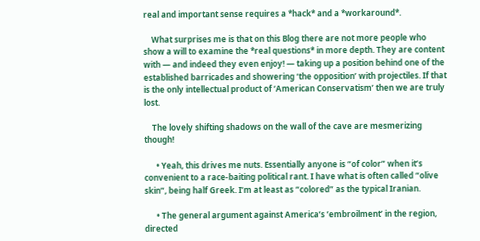real and important sense requires a *hack* and a *workaround*.

    What surprises me is that on this Blog there are not more people who show a will to examine the *real questions* in more depth. They are content with — and indeed they even enjoy! — taking up a position behind one of the established barricades and showering ‘the opposition’ with projectiles. If that is the only intellectual product of ‘American Conservatism’ then we are truly lost.

    The lovely shifting shadows on the wall of the cave are mesmerizing though!

      • Yeah, this drives me nuts. Essentially anyone is “of color” when it’s convenient to a race-baiting political rant. I have what is often called “olive skin”, being half Greek. I’m at least as “colored” as the typical Iranian.

      • The general argument against America’s ’embroilment’ in the region, directed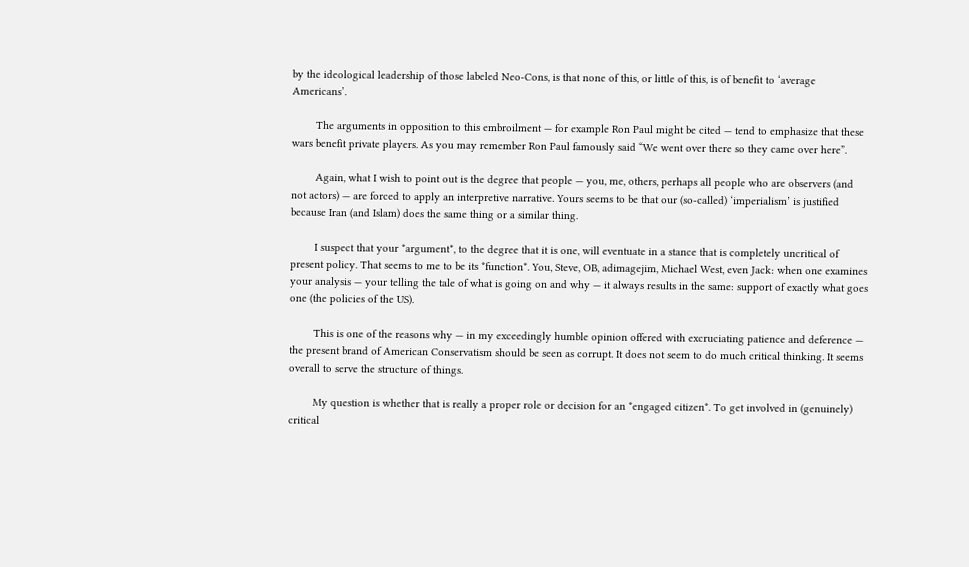by the ideological leadership of those labeled Neo-Cons, is that none of this, or little of this, is of benefit to ‘average Americans’.

        The arguments in opposition to this embroilment — for example Ron Paul might be cited — tend to emphasize that these wars benefit private players. As you may remember Ron Paul famously said “We went over there so they came over here”.

        Again, what I wish to point out is the degree that people — you, me, others, perhaps all people who are observers (and not actors) — are forced to apply an interpretive narrative. Yours seems to be that our (so-called) ‘imperialism’ is justified because Iran (and Islam) does the same thing or a similar thing.

        I suspect that your *argument*, to the degree that it is one, will eventuate in a stance that is completely uncritical of present policy. That seems to me to be its *function*. You, Steve, OB, adimagejim, Michael West, even Jack: when one examines your analysis — your telling the tale of what is going on and why — it always results in the same: support of exactly what goes one (the policies of the US).

        This is one of the reasons why — in my exceedingly humble opinion offered with excruciating patience and deference — the present brand of American Conservatism should be seen as corrupt. It does not seem to do much critical thinking. It seems overall to serve the structure of things.

        My question is whether that is really a proper role or decision for an *engaged citizen*. To get involved in (genuinely) critical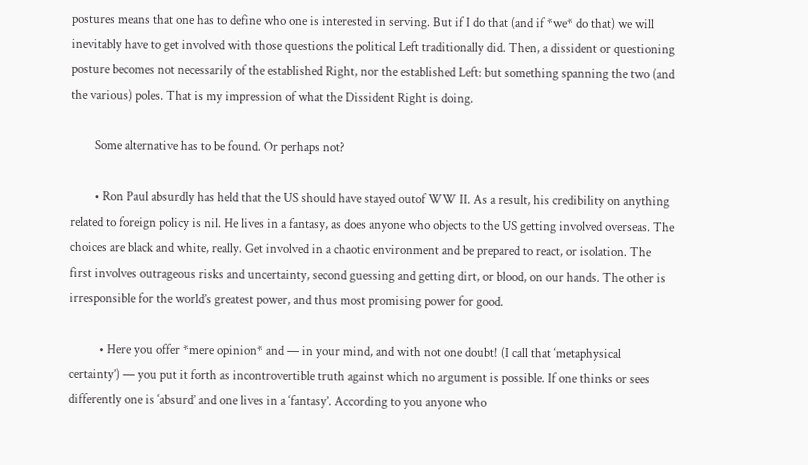postures means that one has to define who one is interested in serving. But if I do that (and if *we* do that) we will inevitably have to get involved with those questions the political Left traditionally did. Then, a dissident or questioning posture becomes not necessarily of the established Right, nor the established Left: but something spanning the two (and the various) poles. That is my impression of what the Dissident Right is doing.

        Some alternative has to be found. Or perhaps not?

        • Ron Paul absurdly has held that the US should have stayed outof WW II. As a result, his credibility on anything related to foreign policy is nil. He lives in a fantasy, as does anyone who objects to the US getting involved overseas. The choices are black and white, really. Get involved in a chaotic environment and be prepared to react, or isolation. The first involves outrageous risks and uncertainty, second guessing and getting dirt, or blood, on our hands. The other is irresponsible for the world’s greatest power, and thus most promising power for good.

          • Here you offer *mere opinion* and — in your mind, and with not one doubt! (I call that ‘metaphysical certainty’) — you put it forth as incontrovertible truth against which no argument is possible. If one thinks or sees differently one is ‘absurd’ and one lives in a ‘fantasy’. According to you anyone who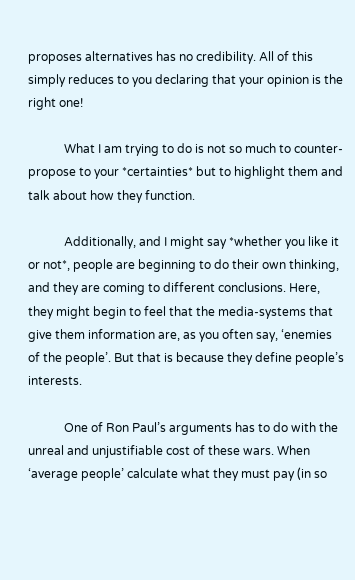proposes alternatives has no credibility. All of this simply reduces to you declaring that your opinion is the right one!

            What I am trying to do is not so much to counter-propose to your *certainties* but to highlight them and talk about how they function.

            Additionally, and I might say *whether you like it or not*, people are beginning to do their own thinking, and they are coming to different conclusions. Here, they might begin to feel that the media-systems that give them information are, as you often say, ‘enemies of the people’. But that is because they define people’s interests.

            One of Ron Paul’s arguments has to do with the unreal and unjustifiable cost of these wars. When ‘average people’ calculate what they must pay (in so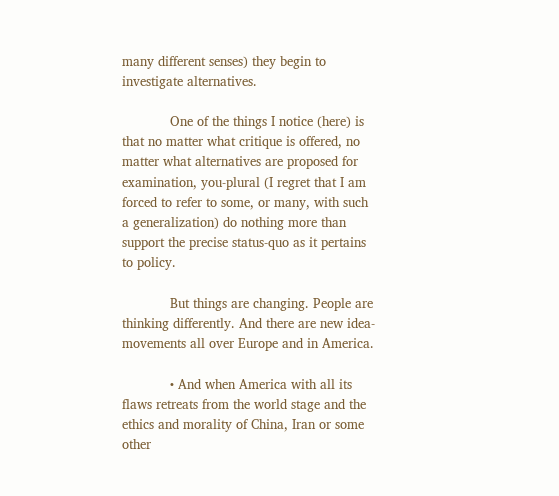many different senses) they begin to investigate alternatives.

            One of the things I notice (here) is that no matter what critique is offered, no matter what alternatives are proposed for examination, you-plural (I regret that I am forced to refer to some, or many, with such a generalization) do nothing more than support the precise status-quo as it pertains to policy.

            But things are changing. People are thinking differently. And there are new idea-movements all over Europe and in America.

            • And when America with all its flaws retreats from the world stage and the ethics and morality of China, Iran or some other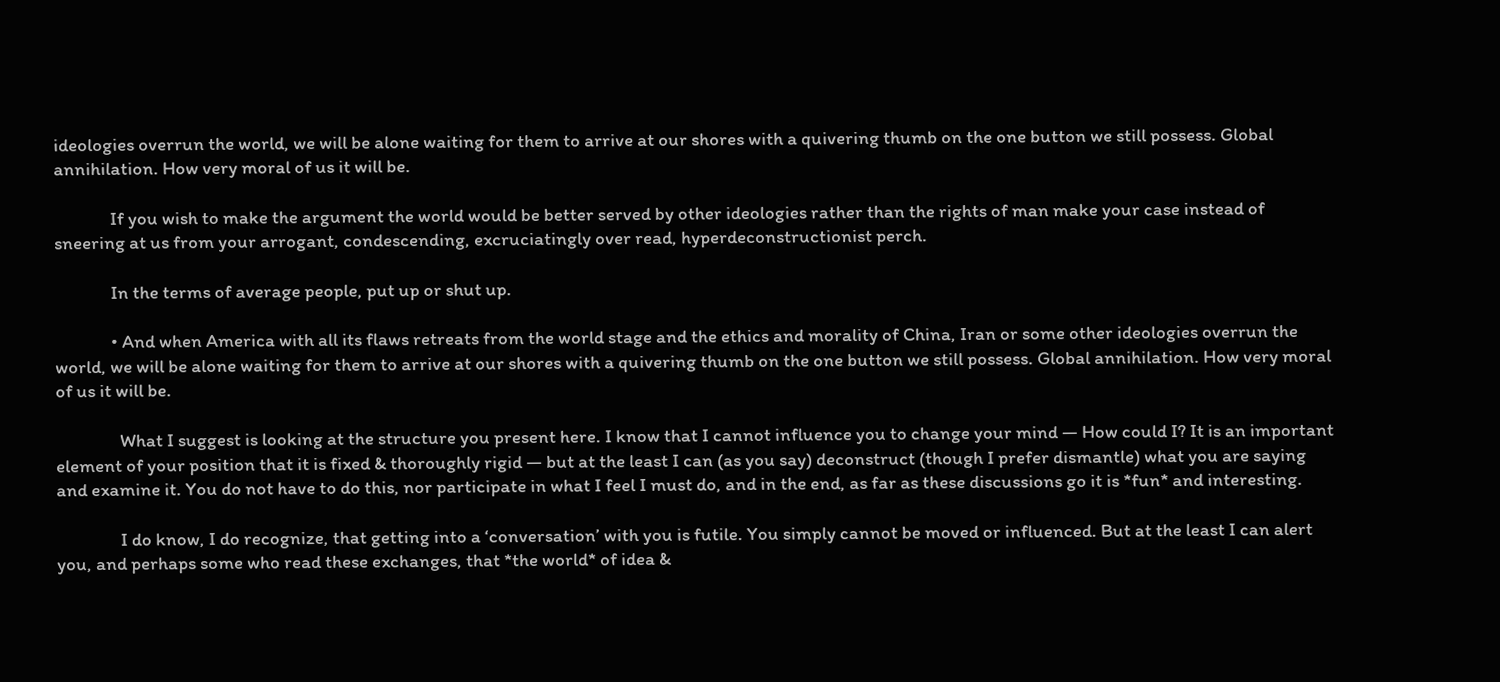ideologies overrun the world, we will be alone waiting for them to arrive at our shores with a quivering thumb on the one button we still possess. Global annihilation. How very moral of us it will be.

              If you wish to make the argument the world would be better served by other ideologies rather than the rights of man make your case instead of sneering at us from your arrogant, condescending, excruciatingly over read, hyperdeconstructionist perch.

              In the terms of average people, put up or shut up.

              • And when America with all its flaws retreats from the world stage and the ethics and morality of China, Iran or some other ideologies overrun the world, we will be alone waiting for them to arrive at our shores with a quivering thumb on the one button we still possess. Global annihilation. How very moral of us it will be.

                What I suggest is looking at the structure you present here. I know that I cannot influence you to change your mind — How could I? It is an important element of your position that it is fixed & thoroughly rigid — but at the least I can (as you say) deconstruct (though I prefer dismantle) what you are saying and examine it. You do not have to do this, nor participate in what I feel I must do, and in the end, as far as these discussions go it is *fun* and interesting.

                I do know, I do recognize, that getting into a ‘conversation’ with you is futile. You simply cannot be moved or influenced. But at the least I can alert you, and perhaps some who read these exchanges, that *the world* of idea &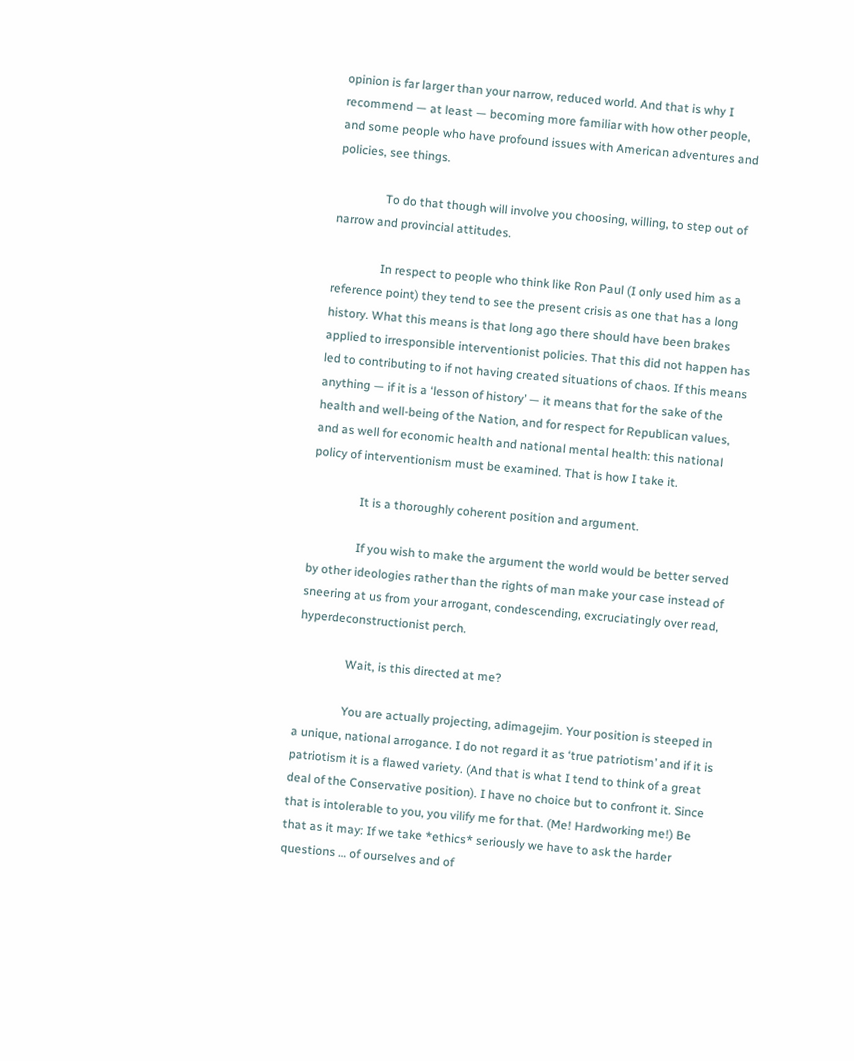opinion is far larger than your narrow, reduced world. And that is why I recommend — at least — becoming more familiar with how other people, and some people who have profound issues with American adventures and policies, see things.

                To do that though will involve you choosing, willing, to step out of narrow and provincial attitudes.

                In respect to people who think like Ron Paul (I only used him as a reference point) they tend to see the present crisis as one that has a long history. What this means is that long ago there should have been brakes applied to irresponsible interventionist policies. That this did not happen has led to contributing to if not having created situations of chaos. If this means anything — if it is a ‘lesson of history’ — it means that for the sake of the health and well-being of the Nation, and for respect for Republican values, and as well for economic health and national mental health: this national policy of interventionism must be examined. That is how I take it.

                It is a thoroughly coherent position and argument.

                If you wish to make the argument the world would be better served by other ideologies rather than the rights of man make your case instead of sneering at us from your arrogant, condescending, excruciatingly over read, hyperdeconstructionist perch.

                Wait, is this directed at me?

                You are actually projecting, adimagejim. Your position is steeped in a unique, national arrogance. I do not regard it as ‘true patriotism’ and if it is patriotism it is a flawed variety. (And that is what I tend to think of a great deal of the Conservative position). I have no choice but to confront it. Since that is intolerable to you, you vilify me for that. (Me! Hardworking me!) Be that as it may: If we take *ethics* seriously we have to ask the harder questions … of ourselves and of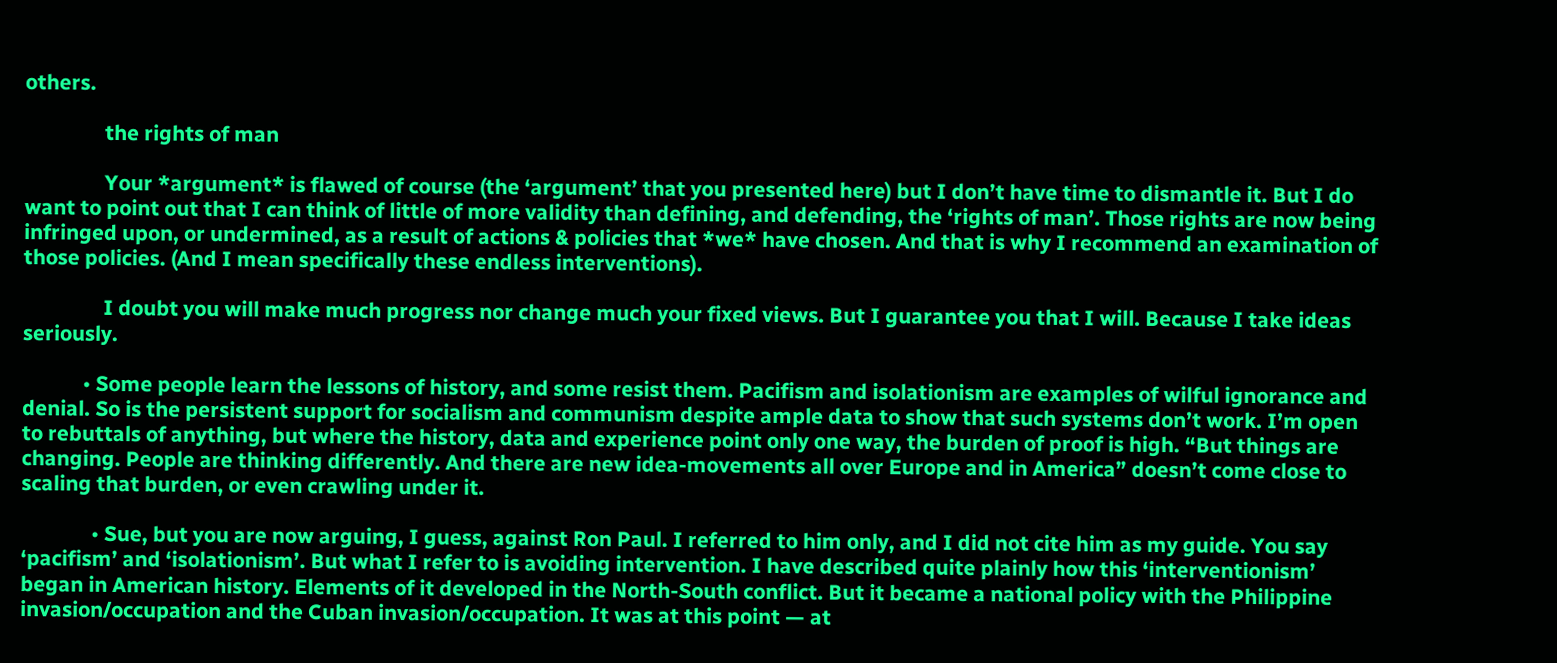others.

                the rights of man

                Your *argument* is flawed of course (the ‘argument’ that you presented here) but I don’t have time to dismantle it. But I do want to point out that I can think of little of more validity than defining, and defending, the ‘rights of man’. Those rights are now being infringed upon, or undermined, as a result of actions & policies that *we* have chosen. And that is why I recommend an examination of those policies. (And I mean specifically these endless interventions).

                I doubt you will make much progress nor change much your fixed views. But I guarantee you that I will. Because I take ideas seriously.

            • Some people learn the lessons of history, and some resist them. Pacifism and isolationism are examples of wilful ignorance and denial. So is the persistent support for socialism and communism despite ample data to show that such systems don’t work. I’m open to rebuttals of anything, but where the history, data and experience point only one way, the burden of proof is high. “But things are changing. People are thinking differently. And there are new idea-movements all over Europe and in America” doesn’t come close to scaling that burden, or even crawling under it.

              • Sue, but you are now arguing, I guess, against Ron Paul. I referred to him only, and I did not cite him as my guide. You say ‘pacifism’ and ‘isolationism’. But what I refer to is avoiding intervention. I have described quite plainly how this ‘interventionism’ began in American history. Elements of it developed in the North-South conflict. But it became a national policy with the Philippine invasion/occupation and the Cuban invasion/occupation. It was at this point — at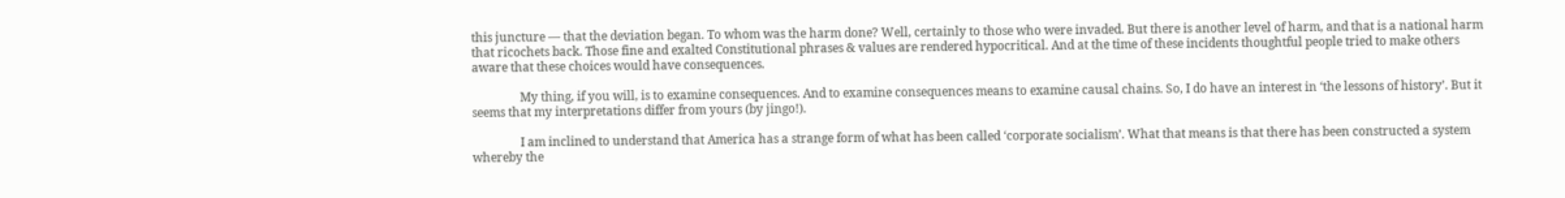this juncture — that the deviation began. To whom was the harm done? Well, certainly to those who were invaded. But there is another level of harm, and that is a national harm that ricochets back. Those fine and exalted Constitutional phrases & values are rendered hypocritical. And at the time of these incidents thoughtful people tried to make others aware that these choices would have consequences.

                My thing, if you will, is to examine consequences. And to examine consequences means to examine causal chains. So, I do have an interest in ‘the lessons of history’. But it seems that my interpretations differ from yours (by jingo!).

                I am inclined to understand that America has a strange form of what has been called ‘corporate socialism’. What that means is that there has been constructed a system whereby the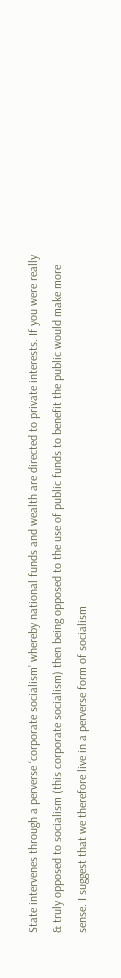State intervenes through a perverse ‘corporate socialism’ whereby national funds and wealth are directed to private interests. If you were really & truly opposed to socialism (this corporate socialism) then being opposed to the use of public funds to benefit the public would make more sense. I suggest that we therefore live in a perverse form of socialism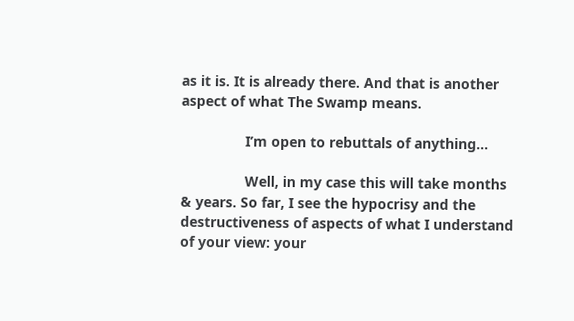as it is. It is already there. And that is another aspect of what The Swamp means.

                I’m open to rebuttals of anything…

                Well, in my case this will take months & years. So far, I see the hypocrisy and the destructiveness of aspects of what I understand of your view: your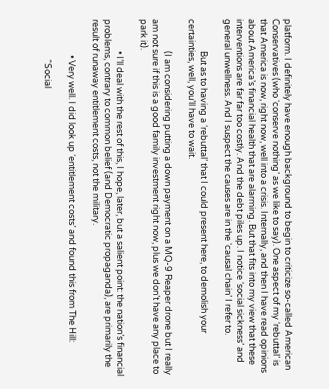platform. I definitely have enough background to begin to criticize so-called American Conservatives (who ‘conserve nothing’ as we like to say). One aspect of my ‘rebuttal’ is that America is now, right now, well into a crisis. Internally, and then I have read opinions about America’s financial health that are alarming. But that fits into my view that these interventions are far far too costly. And the debt piles up. I notice ‘social sickness’ and general unwellness. And I suspect the causes are in the ‘causal chain’ I refer to.

                But as to having a ‘rebuttal’ that I could present here, to demolish your certainties, well, you’ll have to wait.

                (I am considering putting a down payment on a MQ-9 Reaper drone but I really am not sure if this is a good family investment right now, plus we don’t have any place to park it).

                • I’ll deal with the rest of this, I hope, later, but a salient point: the nation’s financial problems, contrary to common belief (and Democratic propaganda), are primarily the result of runaway entitlement costs, not the military.

                  • Very well. I did look up ‘entitlement costs’ and found this from The Hill:

                    “Social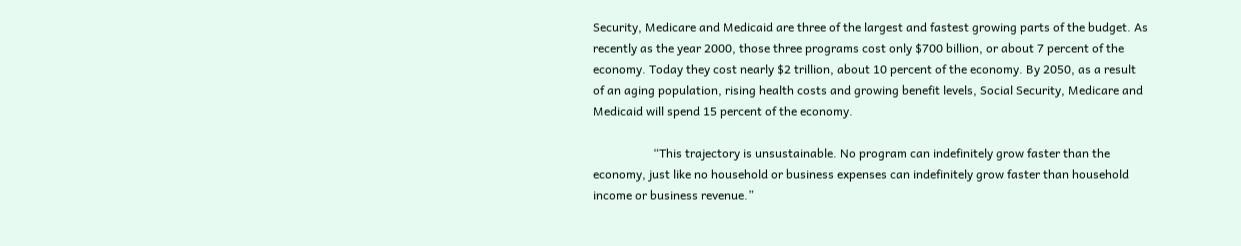Security, Medicare and Medicaid are three of the largest and fastest growing parts of the budget. As recently as the year 2000, those three programs cost only $700 billion, or about 7 percent of the economy. Today they cost nearly $2 trillion, about 10 percent of the economy. By 2050, as a result of an aging population, rising health costs and growing benefit levels, Social Security, Medicare and Medicaid will spend 15 percent of the economy.

                    “This trajectory is unsustainable. No program can indefinitely grow faster than the economy, just like no household or business expenses can indefinitely grow faster than household income or business revenue.”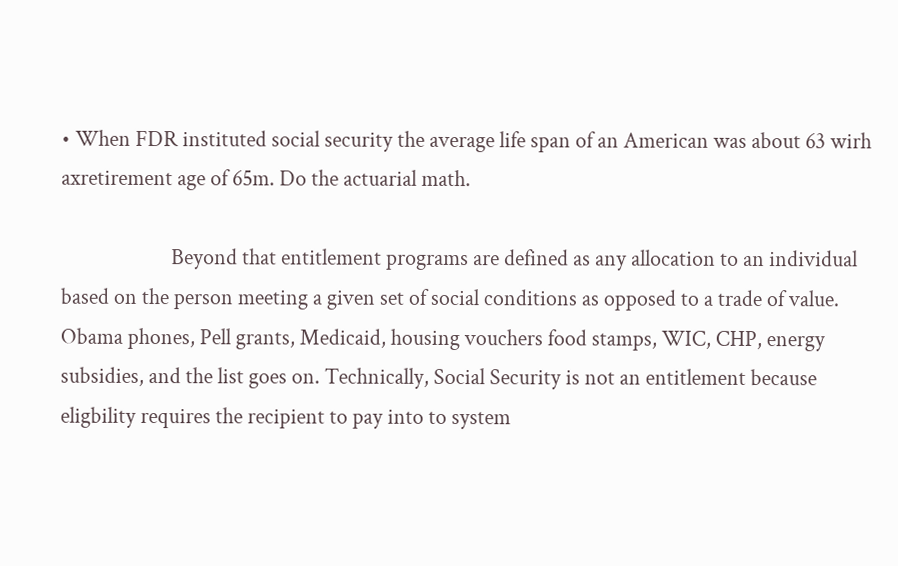• When FDR instituted social security the average life span of an American was about 63 wirh axretirement age of 65m. Do the actuarial math.

                      Beyond that entitlement programs are defined as any allocation to an individual based on the person meeting a given set of social conditions as opposed to a trade of value. Obama phones, Pell grants, Medicaid, housing vouchers food stamps, WIC, CHP, energy subsidies, and the list goes on. Technically, Social Security is not an entitlement because eligbility requires the recipient to pay into to system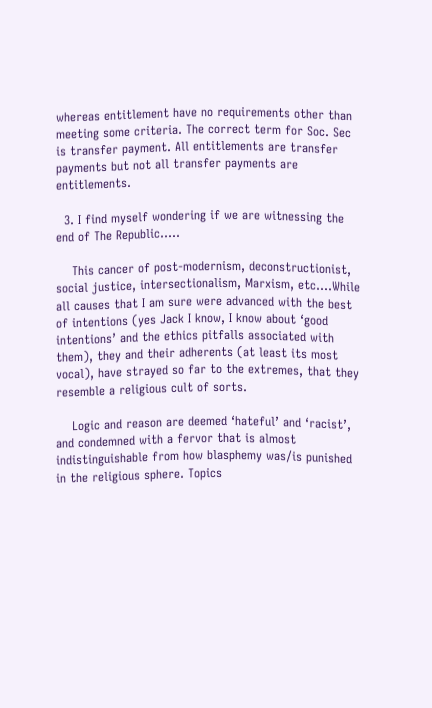whereas entitlement have no requirements other than meeting some criteria. The correct term for Soc. Sec is transfer payment. All entitlements are transfer payments but not all transfer payments are entitlements.

  3. I find myself wondering if we are witnessing the end of The Republic…..

    This cancer of post-modernism, deconstructionist, social justice, intersectionalism, Marxism, etc….While all causes that I am sure were advanced with the best of intentions (yes Jack I know, I know about ‘good intentions’ and the ethics pitfalls associated with them), they and their adherents (at least its most vocal), have strayed so far to the extremes, that they resemble a religious cult of sorts.

    Logic and reason are deemed ‘hateful’ and ‘racist’, and condemned with a fervor that is almost indistinguishable from how blasphemy was/is punished in the religious sphere. Topics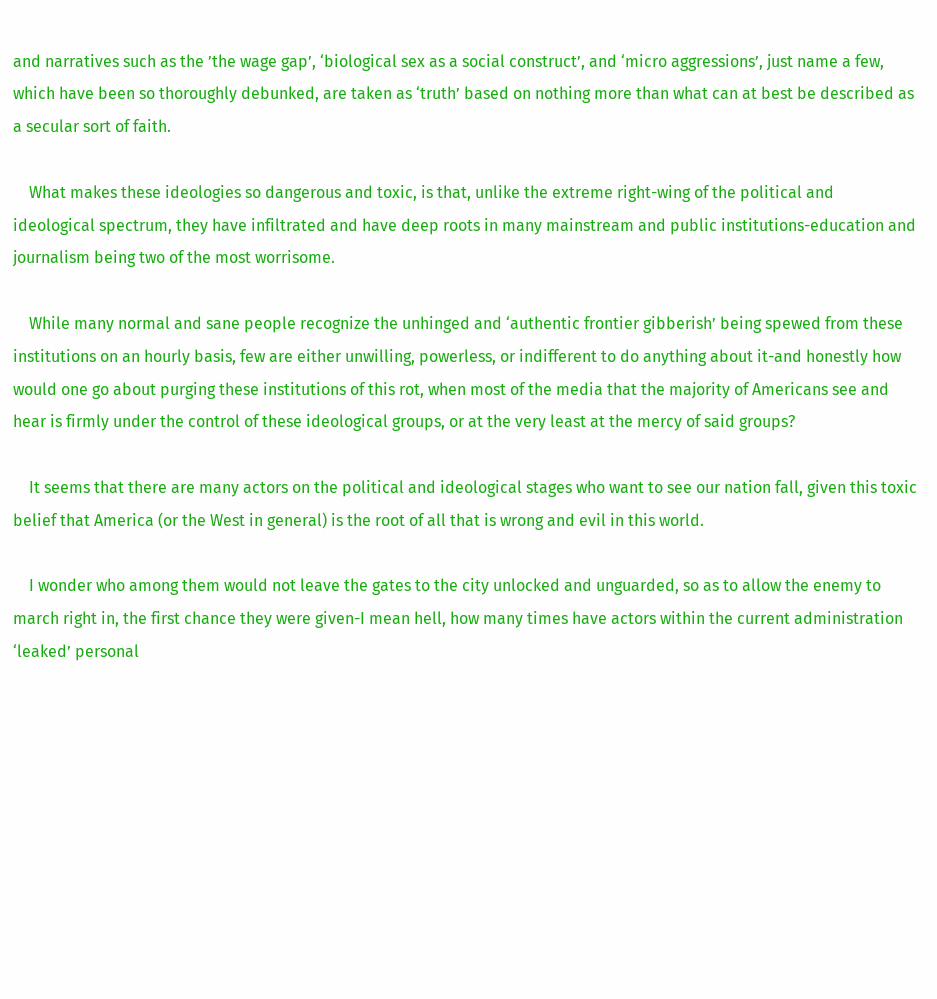and narratives such as the ’the wage gap’, ‘biological sex as a social construct’, and ‘micro aggressions’, just name a few, which have been so thoroughly debunked, are taken as ‘truth’ based on nothing more than what can at best be described as a secular sort of faith.

    What makes these ideologies so dangerous and toxic, is that, unlike the extreme right-wing of the political and ideological spectrum, they have infiltrated and have deep roots in many mainstream and public institutions-education and journalism being two of the most worrisome.

    While many normal and sane people recognize the unhinged and ‘authentic frontier gibberish’ being spewed from these institutions on an hourly basis, few are either unwilling, powerless, or indifferent to do anything about it-and honestly how would one go about purging these institutions of this rot, when most of the media that the majority of Americans see and hear is firmly under the control of these ideological groups, or at the very least at the mercy of said groups?

    It seems that there are many actors on the political and ideological stages who want to see our nation fall, given this toxic belief that America (or the West in general) is the root of all that is wrong and evil in this world.

    I wonder who among them would not leave the gates to the city unlocked and unguarded, so as to allow the enemy to march right in, the first chance they were given-I mean hell, how many times have actors within the current administration ‘leaked’ personal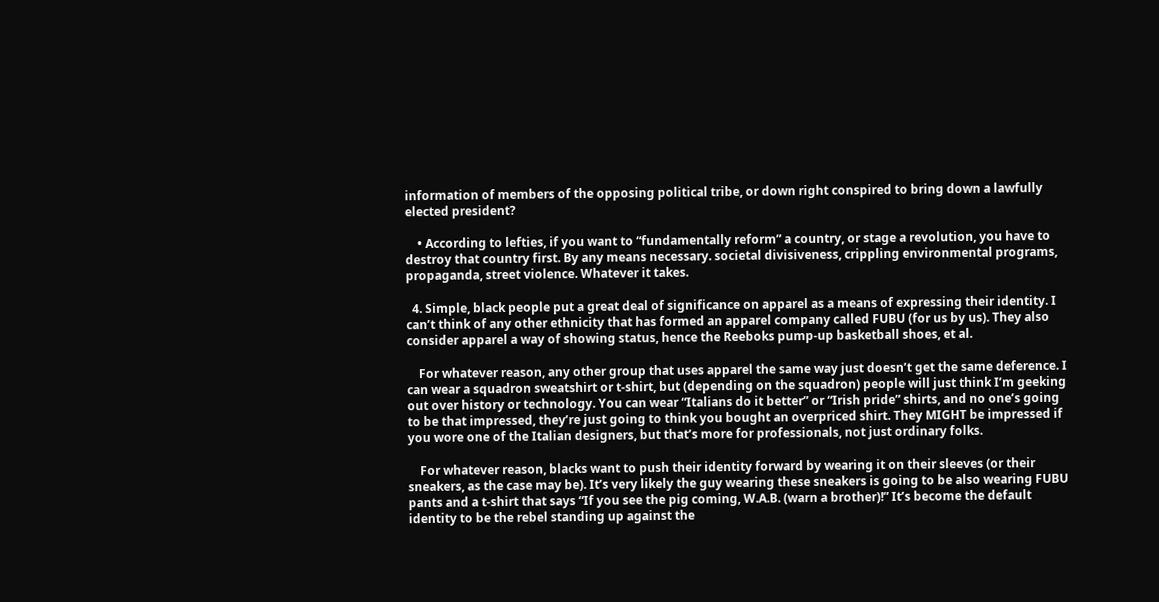information of members of the opposing political tribe, or down right conspired to bring down a lawfully elected president?

    • According to lefties, if you want to “fundamentally reform” a country, or stage a revolution, you have to destroy that country first. By any means necessary. societal divisiveness, crippling environmental programs, propaganda, street violence. Whatever it takes.

  4. Simple, black people put a great deal of significance on apparel as a means of expressing their identity. I can’t think of any other ethnicity that has formed an apparel company called FUBU (for us by us). They also consider apparel a way of showing status, hence the Reeboks pump-up basketball shoes, et al.

    For whatever reason, any other group that uses apparel the same way just doesn’t get the same deference. I can wear a squadron sweatshirt or t-shirt, but (depending on the squadron) people will just think I’m geeking out over history or technology. You can wear “Italians do it better” or “Irish pride” shirts, and no one’s going to be that impressed, they’re just going to think you bought an overpriced shirt. They MIGHT be impressed if you wore one of the Italian designers, but that’s more for professionals, not just ordinary folks.

    For whatever reason, blacks want to push their identity forward by wearing it on their sleeves (or their sneakers, as the case may be). It’s very likely the guy wearing these sneakers is going to be also wearing FUBU pants and a t-shirt that says “If you see the pig coming, W.A.B. (warn a brother)!” It’s become the default identity to be the rebel standing up against the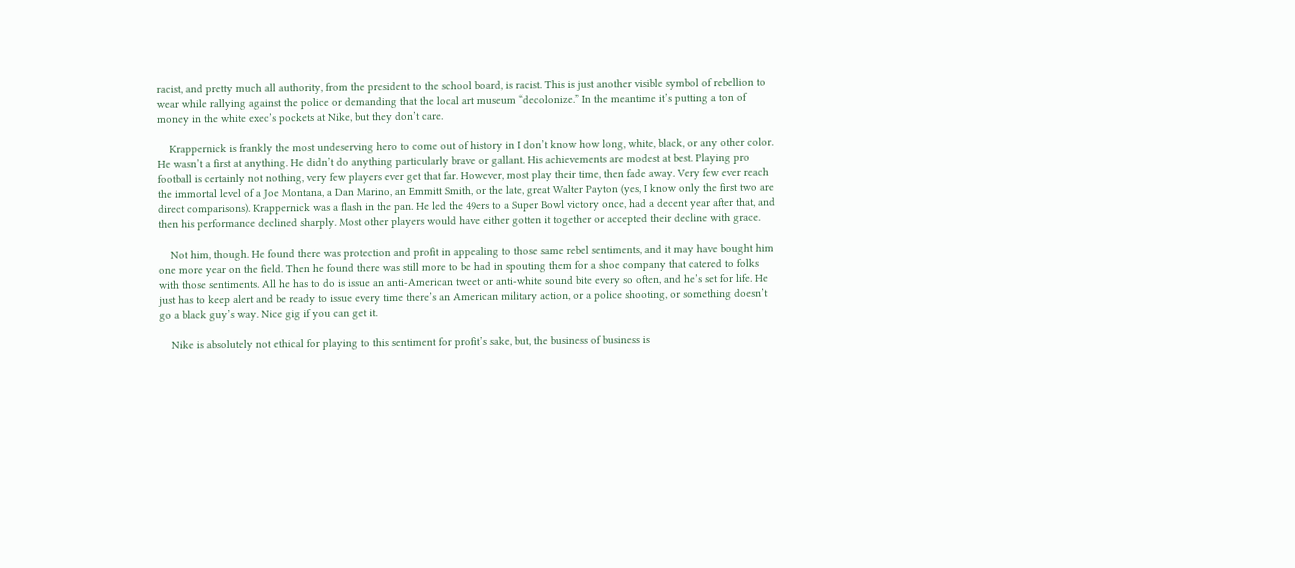racist, and pretty much all authority, from the president to the school board, is racist. This is just another visible symbol of rebellion to wear while rallying against the police or demanding that the local art museum “decolonize.” In the meantime it’s putting a ton of money in the white exec’s pockets at Nike, but they don’t care.

    Krappernick is frankly the most undeserving hero to come out of history in I don’t know how long, white, black, or any other color. He wasn’t a first at anything. He didn’t do anything particularly brave or gallant. His achievements are modest at best. Playing pro football is certainly not nothing, very few players ever get that far. However, most play their time, then fade away. Very few ever reach the immortal level of a Joe Montana, a Dan Marino, an Emmitt Smith, or the late, great Walter Payton (yes, I know only the first two are direct comparisons). Krappernick was a flash in the pan. He led the 49ers to a Super Bowl victory once, had a decent year after that, and then his performance declined sharply. Most other players would have either gotten it together or accepted their decline with grace.

    Not him, though. He found there was protection and profit in appealing to those same rebel sentiments, and it may have bought him one more year on the field. Then he found there was still more to be had in spouting them for a shoe company that catered to folks with those sentiments. All he has to do is issue an anti-American tweet or anti-white sound bite every so often, and he’s set for life. He just has to keep alert and be ready to issue every time there’s an American military action, or a police shooting, or something doesn’t go a black guy’s way. Nice gig if you can get it.

    Nike is absolutely not ethical for playing to this sentiment for profit’s sake, but, the business of business is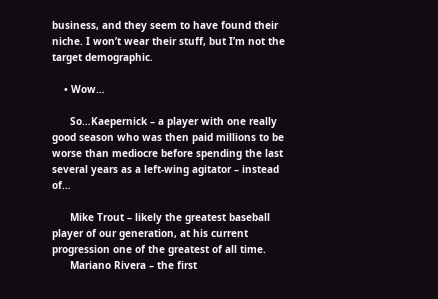business, and they seem to have found their niche. I won’t wear their stuff, but I’m not the target demographic.

    • Wow…

      So…Kaepernick – a player with one really good season who was then paid millions to be worse than mediocre before spending the last several years as a left-wing agitator – instead of…

      Mike Trout – likely the greatest baseball player of our generation, at his current progression one of the greatest of all time.
      Mariano Rivera – the first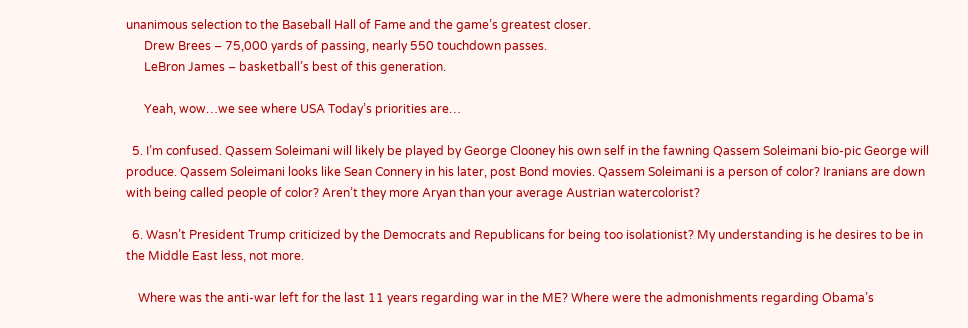unanimous selection to the Baseball Hall of Fame and the game’s greatest closer.
      Drew Brees – 75,000 yards of passing, nearly 550 touchdown passes.
      LeBron James – basketball’s best of this generation.

      Yeah, wow…we see where USA Today’s priorities are…

  5. I’m confused. Qassem Soleimani will likely be played by George Clooney his own self in the fawning Qassem Soleimani bio-pic George will produce. Qassem Soleimani looks like Sean Connery in his later, post Bond movies. Qassem Soleimani is a person of color? Iranians are down with being called people of color? Aren’t they more Aryan than your average Austrian watercolorist?

  6. Wasn’t President Trump criticized by the Democrats and Republicans for being too isolationist? My understanding is he desires to be in the Middle East less, not more.

    Where was the anti-war left for the last 11 years regarding war in the ME? Where were the admonishments regarding Obama’s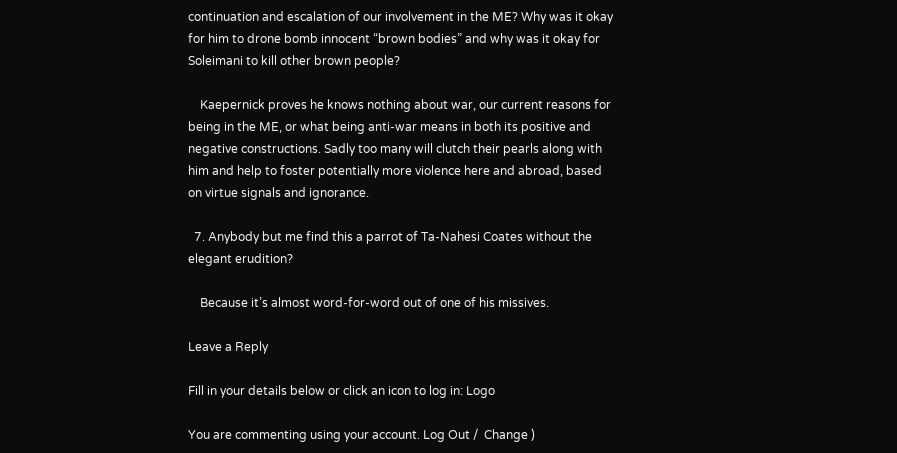continuation and escalation of our involvement in the ME? Why was it okay for him to drone bomb innocent “brown bodies” and why was it okay for Soleimani to kill other brown people?

    Kaepernick proves he knows nothing about war, our current reasons for being in the ME, or what being anti-war means in both its positive and negative constructions. Sadly too many will clutch their pearls along with him and help to foster potentially more violence here and abroad, based on virtue signals and ignorance.

  7. Anybody but me find this a parrot of Ta-Nahesi Coates without the elegant erudition?

    Because it’s almost word-for-word out of one of his missives.

Leave a Reply

Fill in your details below or click an icon to log in: Logo

You are commenting using your account. Log Out /  Change )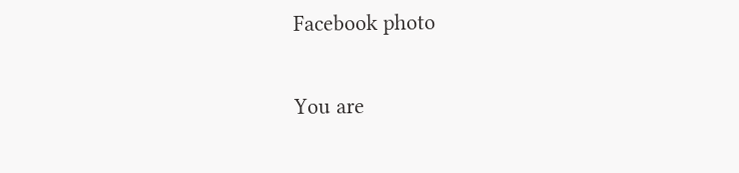Facebook photo

You are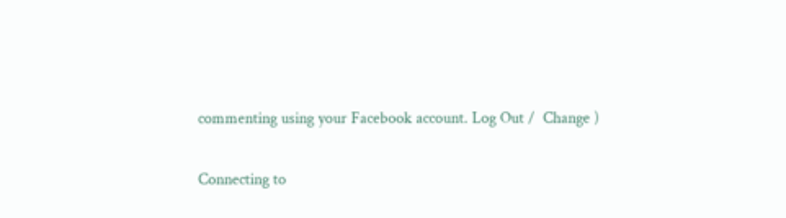commenting using your Facebook account. Log Out /  Change )

Connecting to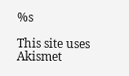%s

This site uses Akismet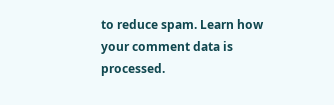to reduce spam. Learn how your comment data is processed.